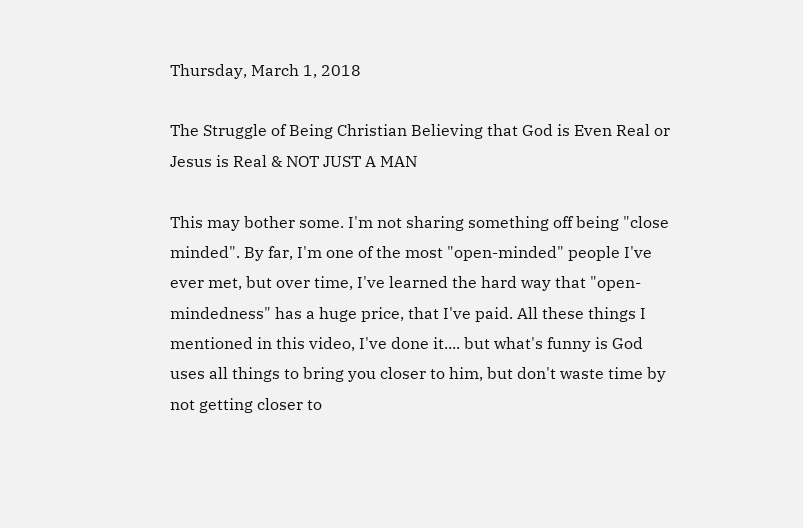Thursday, March 1, 2018

The Struggle of Being Christian Believing that God is Even Real or Jesus is Real & NOT JUST A MAN

This may bother some. I'm not sharing something off being "close minded". By far, I'm one of the most "open-minded" people I've ever met, but over time, I've learned the hard way that "open-mindedness" has a huge price, that I've paid. All these things I mentioned in this video, I've done it.... but what's funny is God uses all things to bring you closer to him, but don't waste time by not getting closer to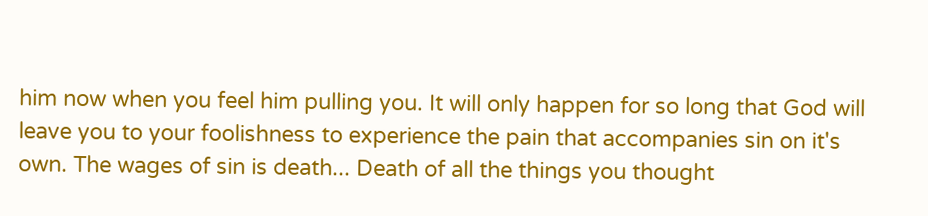him now when you feel him pulling you. It will only happen for so long that God will leave you to your foolishness to experience the pain that accompanies sin on it's own. The wages of sin is death... Death of all the things you thought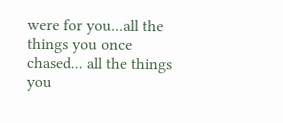were for you...all the things you once chased... all the things you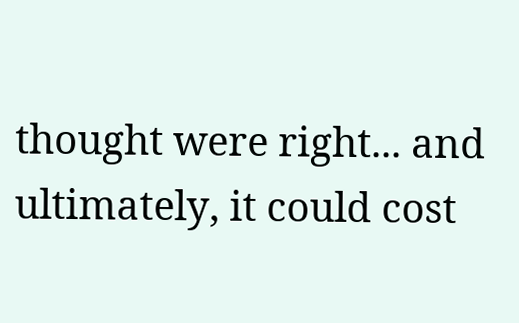thought were right... and ultimately, it could cost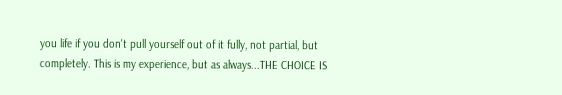you life if you don't pull yourself out of it fully, not partial, but completely. This is my experience, but as always...THE CHOICE IS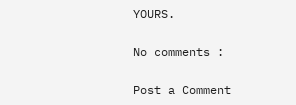YOURS.

No comments :

Post a Comment